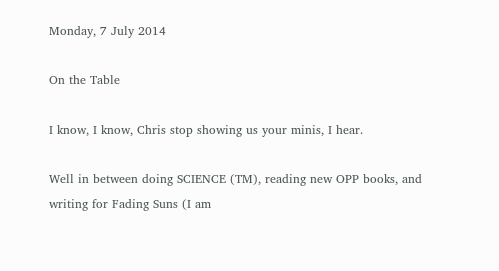Monday, 7 July 2014

On the Table

I know, I know, Chris stop showing us your minis, I hear.

Well in between doing SCIENCE (TM), reading new OPP books, and writing for Fading Suns (I am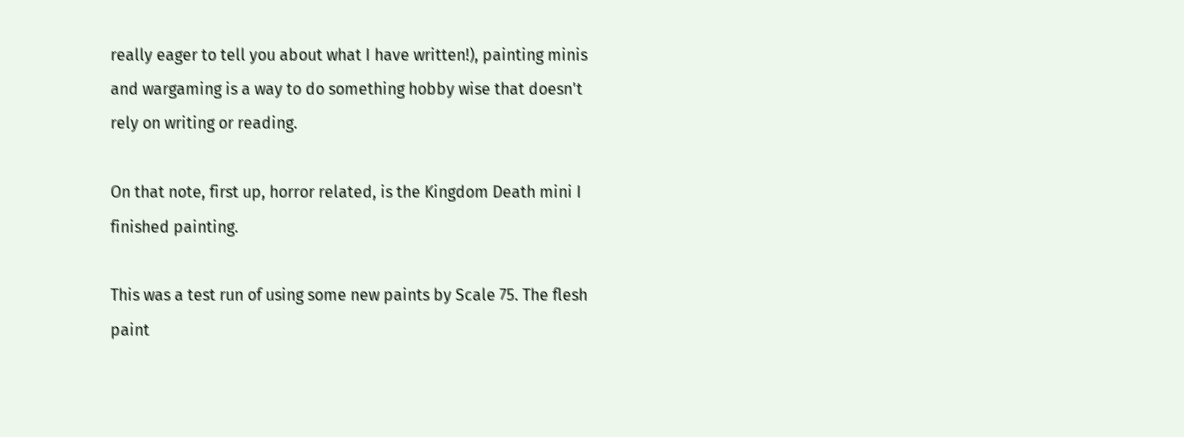really eager to tell you about what I have written!), painting minis and wargaming is a way to do something hobby wise that doesn't rely on writing or reading.

On that note, first up, horror related, is the Kingdom Death mini I finished painting.

This was a test run of using some new paints by Scale 75. The flesh paint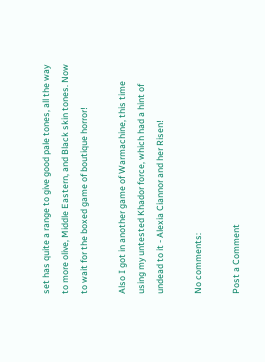set has quite a range to give good pale tones, all the way to more olive, Middle Eastern, and Black skin tones. Now to wait for the boxed game of boutique horror!

Also I got in another game of Warmachine, this time using my untested Khador force, which had a hint of undead to it - Alexia Ciannor and her Risen!

No comments:

Post a Comment